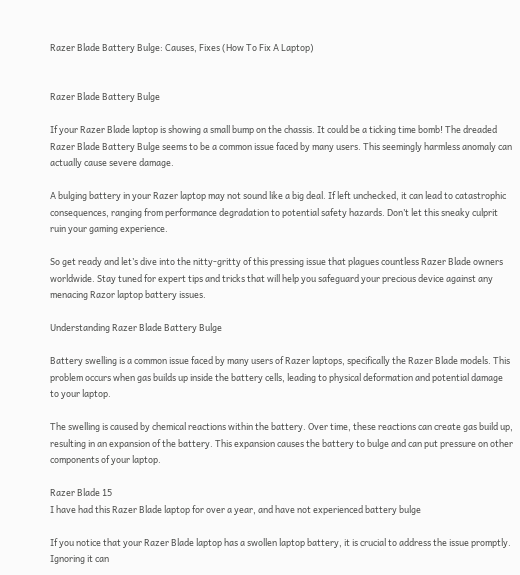Razer Blade Battery Bulge: Causes, Fixes (How To Fix A Laptop)


Razer Blade Battery Bulge

If your Razer Blade laptop is showing a small bump on the chassis. It could be a ticking time bomb! The dreaded Razer Blade Battery Bulge seems to be a common issue faced by many users. This seemingly harmless anomaly can actually cause severe damage.

A bulging battery in your Razer laptop may not sound like a big deal. If left unchecked, it can lead to catastrophic consequences, ranging from performance degradation to potential safety hazards. Don’t let this sneaky culprit ruin your gaming experience.

So get ready and let’s dive into the nitty-gritty of this pressing issue that plagues countless Razer Blade owners worldwide. Stay tuned for expert tips and tricks that will help you safeguard your precious device against any menacing Razor laptop battery issues.

Understanding Razer Blade Battery Bulge

Battery swelling is a common issue faced by many users of Razer laptops, specifically the Razer Blade models. This problem occurs when gas builds up inside the battery cells, leading to physical deformation and potential damage to your laptop.

The swelling is caused by chemical reactions within the battery. Over time, these reactions can create gas build up, resulting in an expansion of the battery. This expansion causes the battery to bulge and can put pressure on other components of your laptop.

Razer Blade 15
I have had this Razer Blade laptop for over a year, and have not experienced battery bulge

If you notice that your Razer Blade laptop has a swollen laptop battery, it is crucial to address the issue promptly. Ignoring it can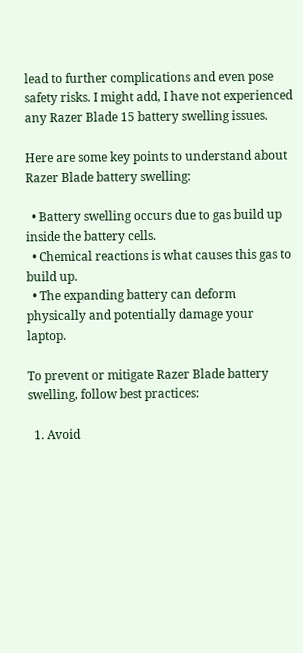lead to further complications and even pose safety risks. I might add, I have not experienced any Razer Blade 15 battery swelling issues.

Here are some key points to understand about Razer Blade battery swelling:

  • Battery swelling occurs due to gas build up inside the battery cells.
  • Chemical reactions is what causes this gas to build up.
  • The expanding battery can deform physically and potentially damage your laptop.

To prevent or mitigate Razer Blade battery swelling, follow best practices:

  1. Avoid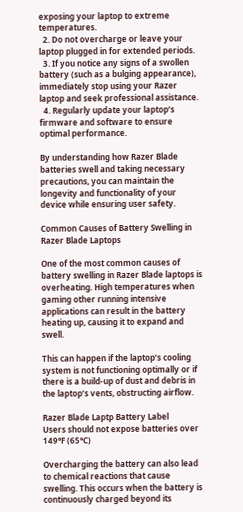exposing your laptop to extreme temperatures.
  2. Do not overcharge or leave your laptop plugged in for extended periods.
  3. If you notice any signs of a swollen battery (such as a bulging appearance), immediately stop using your Razer laptop and seek professional assistance.
  4. Regularly update your laptop’s firmware and software to ensure optimal performance.

By understanding how Razer Blade batteries swell and taking necessary precautions, you can maintain the longevity and functionality of your device while ensuring user safety.

Common Causes of Battery Swelling in Razer Blade Laptops

One of the most common causes of battery swelling in Razer Blade laptops is overheating. High temperatures when gaming other running intensive applications can result in the battery heating up, causing it to expand and swell.

This can happen if the laptop’s cooling system is not functioning optimally or if there is a build-up of dust and debris in the laptop’s vents, obstructing airflow.

Razer Blade Laptp Battery Label
Users should not expose batteries over 149°F (65°C)

Overcharging the battery can also lead to chemical reactions that cause swelling. This occurs when the battery is continuously charged beyond its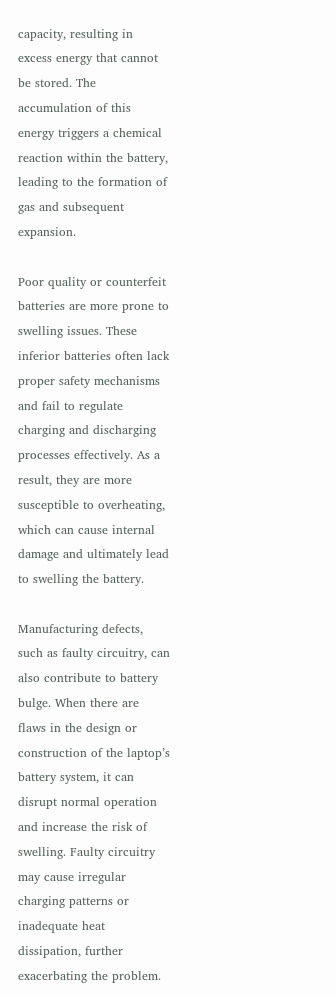capacity, resulting in excess energy that cannot be stored. The accumulation of this energy triggers a chemical reaction within the battery, leading to the formation of gas and subsequent expansion.

Poor quality or counterfeit batteries are more prone to swelling issues. These inferior batteries often lack proper safety mechanisms and fail to regulate charging and discharging processes effectively. As a result, they are more susceptible to overheating, which can cause internal damage and ultimately lead to swelling the battery.

Manufacturing defects, such as faulty circuitry, can also contribute to battery bulge. When there are flaws in the design or construction of the laptop’s battery system, it can disrupt normal operation and increase the risk of swelling. Faulty circuitry may cause irregular charging patterns or inadequate heat dissipation, further exacerbating the problem.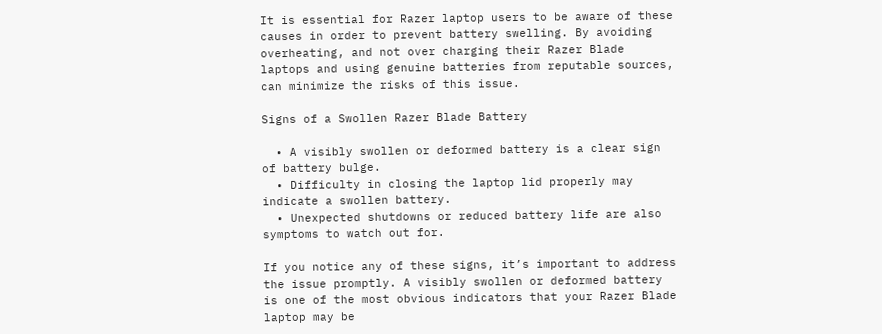It is essential for Razer laptop users to be aware of these causes in order to prevent battery swelling. By avoiding overheating, and not over charging their Razer Blade laptops and using genuine batteries from reputable sources, can minimize the risks of this issue.

Signs of a Swollen Razer Blade Battery

  • A visibly swollen or deformed battery is a clear sign of battery bulge.
  • Difficulty in closing the laptop lid properly may indicate a swollen battery.
  • Unexpected shutdowns or reduced battery life are also symptoms to watch out for.

If you notice any of these signs, it’s important to address the issue promptly. A visibly swollen or deformed battery is one of the most obvious indicators that your Razer Blade laptop may be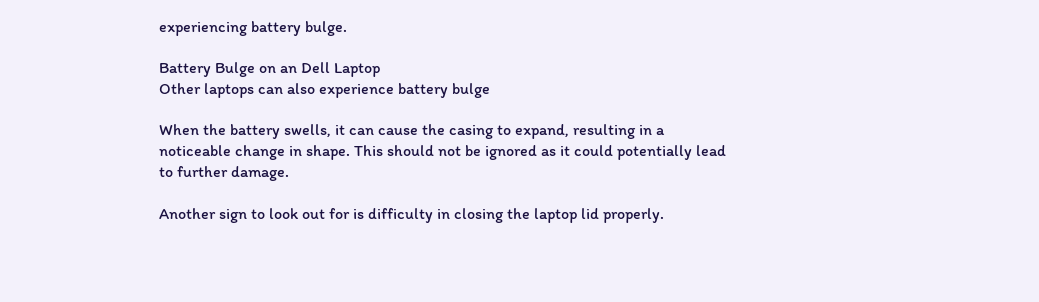experiencing battery bulge.

Battery Bulge on an Dell Laptop
Other laptops can also experience battery bulge

When the battery swells, it can cause the casing to expand, resulting in a noticeable change in shape. This should not be ignored as it could potentially lead to further damage.

Another sign to look out for is difficulty in closing the laptop lid properly.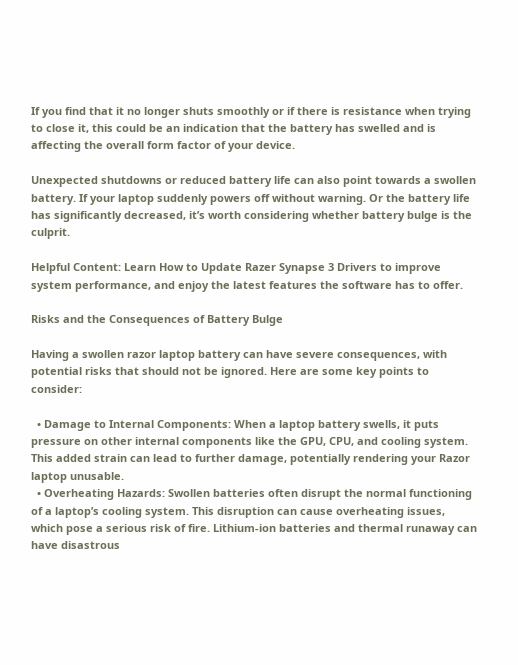If you find that it no longer shuts smoothly or if there is resistance when trying to close it, this could be an indication that the battery has swelled and is affecting the overall form factor of your device.

Unexpected shutdowns or reduced battery life can also point towards a swollen battery. If your laptop suddenly powers off without warning. Or the battery life has significantly decreased, it’s worth considering whether battery bulge is the culprit.

Helpful Content: Learn How to Update Razer Synapse 3 Drivers to improve system performance, and enjoy the latest features the software has to offer.

Risks and the Consequences of Battery Bulge

Having a swollen razor laptop battery can have severe consequences, with potential risks that should not be ignored. Here are some key points to consider:

  • Damage to Internal Components: When a laptop battery swells, it puts pressure on other internal components like the GPU, CPU, and cooling system. This added strain can lead to further damage, potentially rendering your Razor laptop unusable.
  • Overheating Hazards: Swollen batteries often disrupt the normal functioning of a laptop’s cooling system. This disruption can cause overheating issues, which pose a serious risk of fire. Lithium-ion batteries and thermal runaway can have disastrous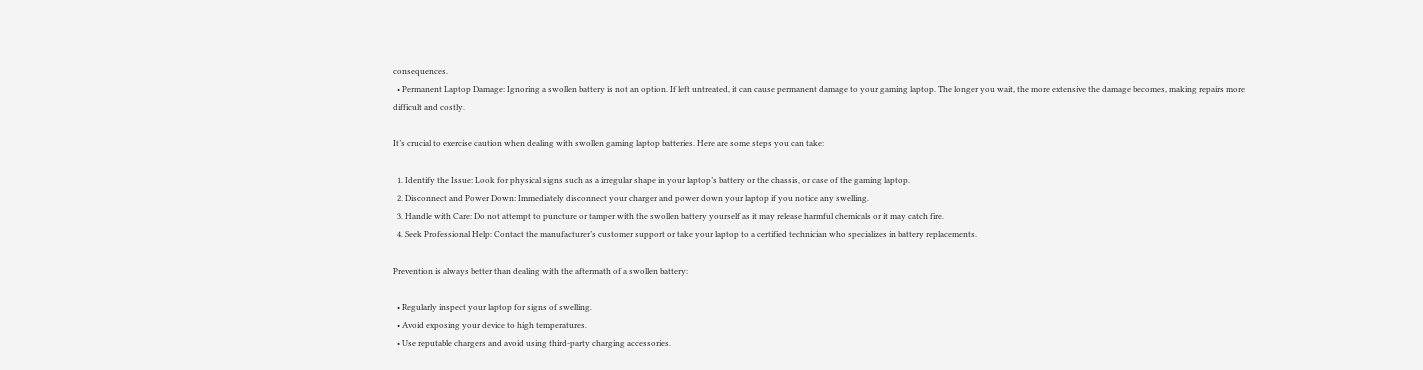consequences.
  • Permanent Laptop Damage: Ignoring a swollen battery is not an option. If left untreated, it can cause permanent damage to your gaming laptop. The longer you wait, the more extensive the damage becomes, making repairs more difficult and costly.

It’s crucial to exercise caution when dealing with swollen gaming laptop batteries. Here are some steps you can take:

  1. Identify the Issue: Look for physical signs such as a irregular shape in your laptop’s battery or the chassis, or case of the gaming laptop.
  2. Disconnect and Power Down: Immediately disconnect your charger and power down your laptop if you notice any swelling.
  3. Handle with Care: Do not attempt to puncture or tamper with the swollen battery yourself as it may release harmful chemicals or it may catch fire.
  4. Seek Professional Help: Contact the manufacturer’s customer support or take your laptop to a certified technician who specializes in battery replacements.

Prevention is always better than dealing with the aftermath of a swollen battery:

  • Regularly inspect your laptop for signs of swelling.
  • Avoid exposing your device to high temperatures.
  • Use reputable chargers and avoid using third-party charging accessories.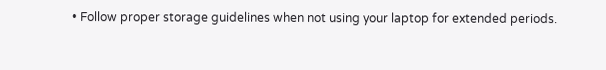• Follow proper storage guidelines when not using your laptop for extended periods.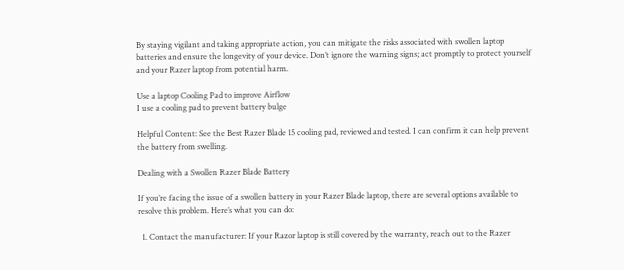By staying vigilant and taking appropriate action, you can mitigate the risks associated with swollen laptop batteries and ensure the longevity of your device. Don’t ignore the warning signs; act promptly to protect yourself and your Razer laptop from potential harm.

Use a laptop Cooling Pad to improve Airflow
I use a cooling pad to prevent battery bulge

Helpful Content: See the Best Razer Blade 15 cooling pad, reviewed and tested. I can confirm it can help prevent the battery from swelling.

Dealing with a Swollen Razer Blade Battery

If you’re facing the issue of a swollen battery in your Razer Blade laptop, there are several options available to resolve this problem. Here’s what you can do:

  1. Contact the manufacturer: If your Razor laptop is still covered by the warranty, reach out to the Razer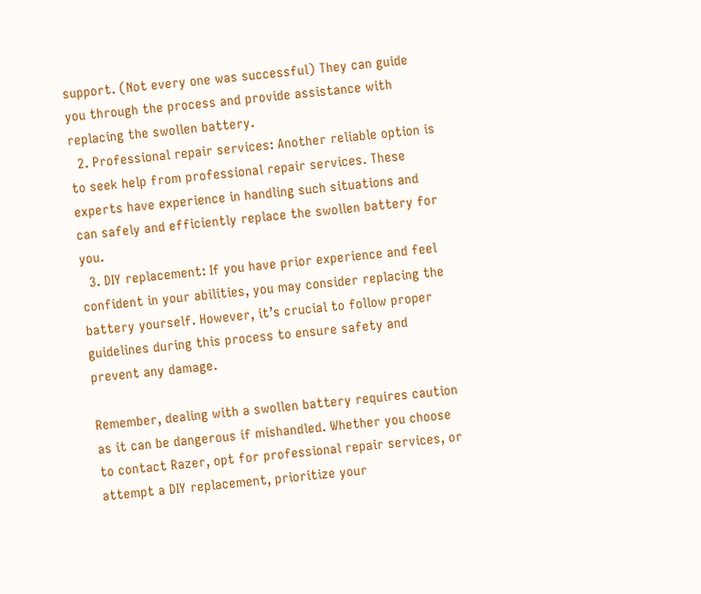support. (Not every one was successful) They can guide you through the process and provide assistance with replacing the swollen battery.
  2. Professional repair services: Another reliable option is to seek help from professional repair services. These experts have experience in handling such situations and can safely and efficiently replace the swollen battery for you.
  3. DIY replacement: If you have prior experience and feel confident in your abilities, you may consider replacing the battery yourself. However, it’s crucial to follow proper guidelines during this process to ensure safety and prevent any damage.

Remember, dealing with a swollen battery requires caution as it can be dangerous if mishandled. Whether you choose to contact Razer, opt for professional repair services, or attempt a DIY replacement, prioritize your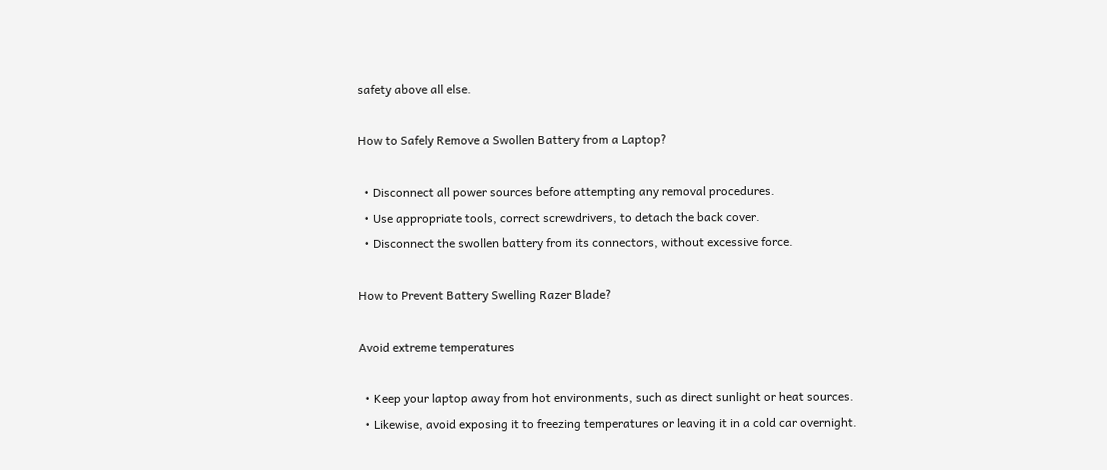safety above all else.

How to Safely Remove a Swollen Battery from a Laptop?

  • Disconnect all power sources before attempting any removal procedures.
  • Use appropriate tools, correct screwdrivers, to detach the back cover.
  • Disconnect the swollen battery from its connectors, without excessive force.

How to Prevent Battery Swelling Razer Blade?

Avoid extreme temperatures

  • Keep your laptop away from hot environments, such as direct sunlight or heat sources.
  • Likewise, avoid exposing it to freezing temperatures or leaving it in a cold car overnight.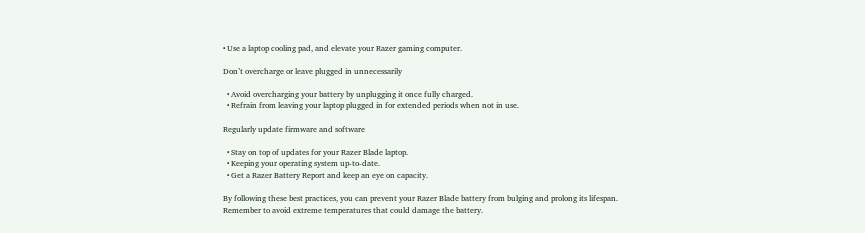• Use a laptop cooling pad, and elevate your Razer gaming computer.

Don’t overcharge or leave plugged in unnecessarily

  • Avoid overcharging your battery by unplugging it once fully charged.
  • Refrain from leaving your laptop plugged in for extended periods when not in use.

Regularly update firmware and software

  • Stay on top of updates for your Razer Blade laptop.
  • Keeping your operating system up-to-date.
  • Get a Razer Battery Report and keep an eye on capacity.

By following these best practices, you can prevent your Razer Blade battery from bulging and prolong its lifespan. Remember to avoid extreme temperatures that could damage the battery.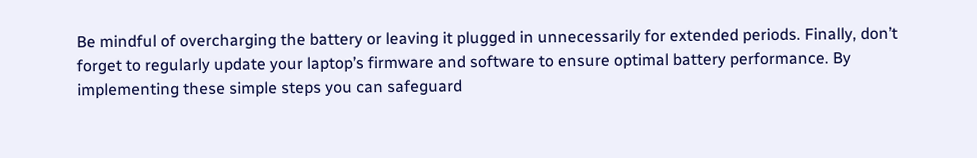Be mindful of overcharging the battery or leaving it plugged in unnecessarily for extended periods. Finally, don’t forget to regularly update your laptop’s firmware and software to ensure optimal battery performance. By implementing these simple steps you can safeguard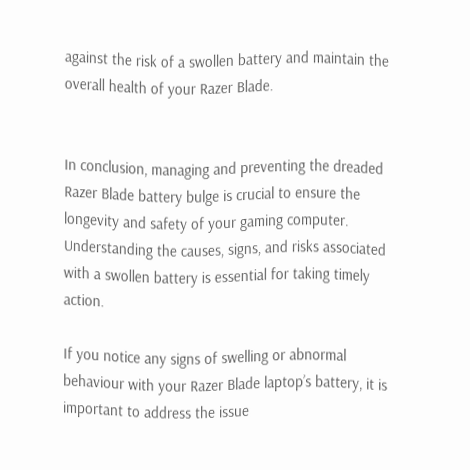against the risk of a swollen battery and maintain the overall health of your Razer Blade.


In conclusion, managing and preventing the dreaded Razer Blade battery bulge is crucial to ensure the longevity and safety of your gaming computer. Understanding the causes, signs, and risks associated with a swollen battery is essential for taking timely action.

If you notice any signs of swelling or abnormal behaviour with your Razer Blade laptop’s battery, it is important to address the issue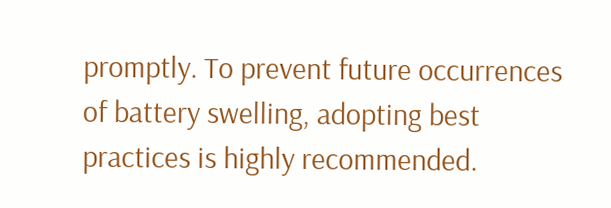promptly. To prevent future occurrences of battery swelling, adopting best practices is highly recommended.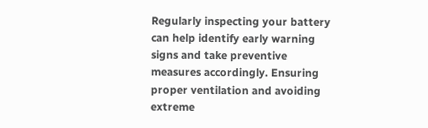Regularly inspecting your battery can help identify early warning signs and take preventive measures accordingly. Ensuring proper ventilation and avoiding extreme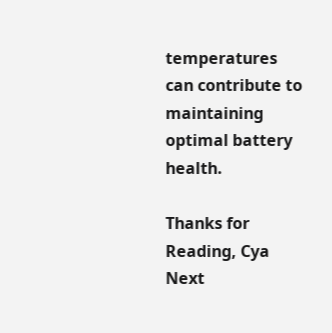temperatures can contribute to maintaining optimal battery health.

Thanks for Reading, Cya Next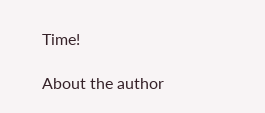Time!

About the author